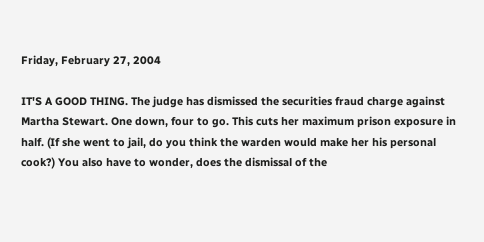Friday, February 27, 2004

IT'S A GOOD THING. The judge has dismissed the securities fraud charge against Martha Stewart. One down, four to go. This cuts her maximum prison exposure in half. (If she went to jail, do you think the warden would make her his personal cook?) You also have to wonder, does the dismissal of the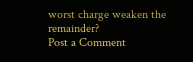worst charge weaken the remainder?
Post a Comment